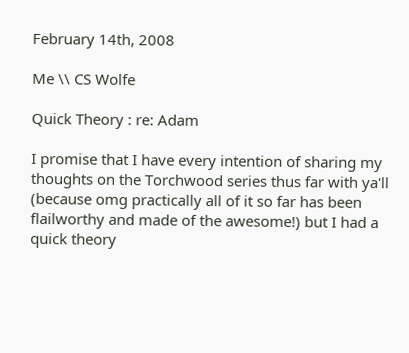February 14th, 2008

Me \\ CS Wolfe

Quick Theory : re: Adam

I promise that I have every intention of sharing my thoughts on the Torchwood series thus far with ya'll (because omg practically all of it so far has been flailworthy and made of the awesome!) but I had a quick theory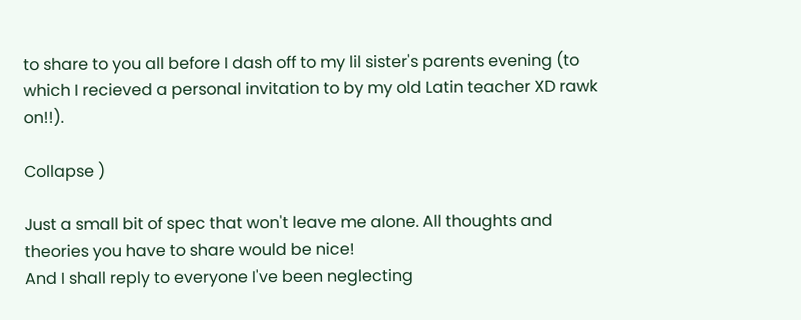to share to you all before I dash off to my lil sister's parents evening (to which I recieved a personal invitation to by my old Latin teacher XD rawk on!!).

Collapse )

Just a small bit of spec that won't leave me alone. All thoughts and theories you have to share would be nice!
And I shall reply to everyone I've been neglecting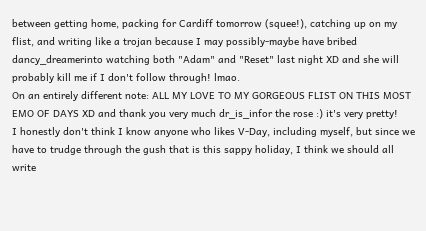between getting home, packing for Cardiff tomorrow (squee!), catching up on my flist, and writing like a trojan because I may possibly-maybe have bribed dancy_dreamerinto watching both "Adam" and "Reset" last night XD and she will probably kill me if I don't follow through! lmao.
On an entirely different note: ALL MY LOVE TO MY GORGEOUS FLIST ON THIS MOST EMO OF DAYS XD and thank you very much dr_is_infor the rose :) it's very pretty!
I honestly don't think I know anyone who likes V-Day, including myself, but since we have to trudge through the gush that is this sappy holiday, I think we should all write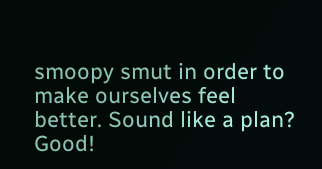smoopy smut in order to make ourselves feel better. Sound like a plan? Good!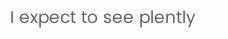I expect to see plently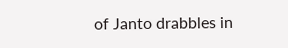of Janto drabbles in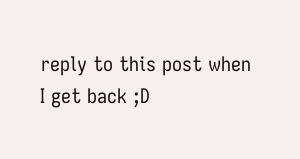reply to this post when I get back ;D